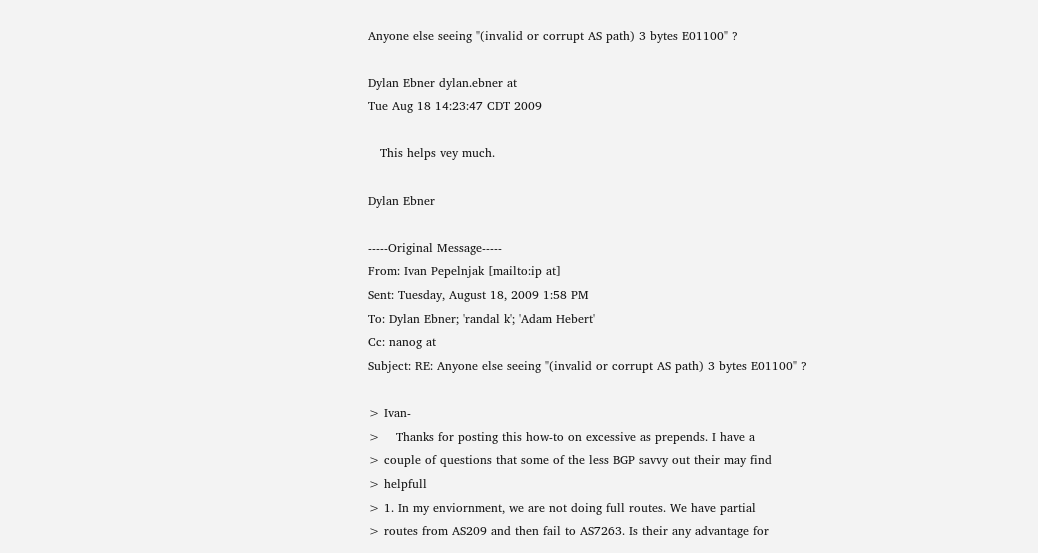Anyone else seeing "(invalid or corrupt AS path) 3 bytes E01100" ?

Dylan Ebner dylan.ebner at
Tue Aug 18 14:23:47 CDT 2009

   This helps vey much.

Dylan Ebner

-----Original Message-----
From: Ivan Pepelnjak [mailto:ip at]
Sent: Tuesday, August 18, 2009 1:58 PM
To: Dylan Ebner; 'randal k'; 'Adam Hebert'
Cc: nanog at
Subject: RE: Anyone else seeing "(invalid or corrupt AS path) 3 bytes E01100" ?

> Ivan-
>    Thanks for posting this how-to on excessive as prepends. I have a
> couple of questions that some of the less BGP savvy out their may find
> helpfull
> 1. In my enviornment, we are not doing full routes. We have partial
> routes from AS209 and then fail to AS7263. Is their any advantage for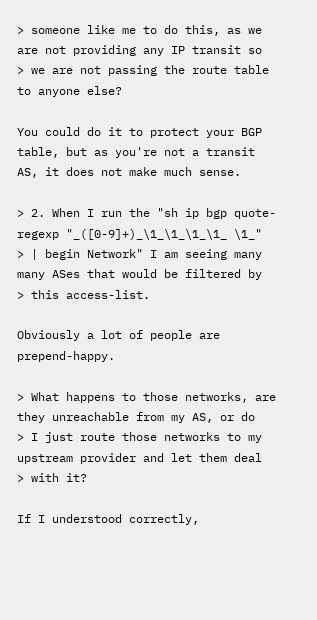> someone like me to do this, as we are not providing any IP transit so
> we are not passing the route table to anyone else?

You could do it to protect your BGP table, but as you're not a transit AS, it does not make much sense.

> 2. When I run the "sh ip bgp quote-regexp "_([0-9]+)_\1_\1_\1_\1_ \1_"
> | begin Network" I am seeing many many ASes that would be filtered by
> this access-list.

Obviously a lot of people are prepend-happy.

> What happens to those networks, are they unreachable from my AS, or do
> I just route those networks to my upstream provider and let them deal
> with it?

If I understood correctly,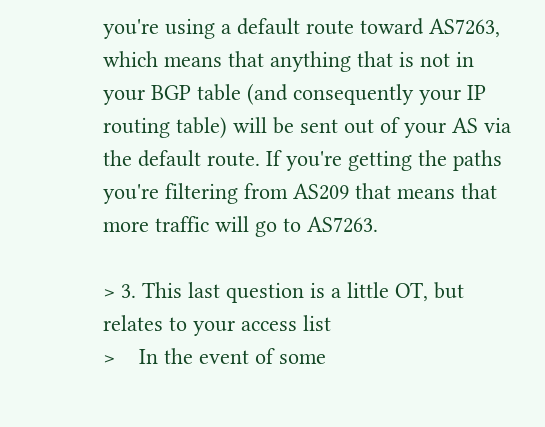you're using a default route toward AS7263, which means that anything that is not in your BGP table (and consequently your IP routing table) will be sent out of your AS via the default route. If you're getting the paths you're filtering from AS209 that means that more traffic will go to AS7263.

> 3. This last question is a little OT, but relates to your access list
>    In the event of some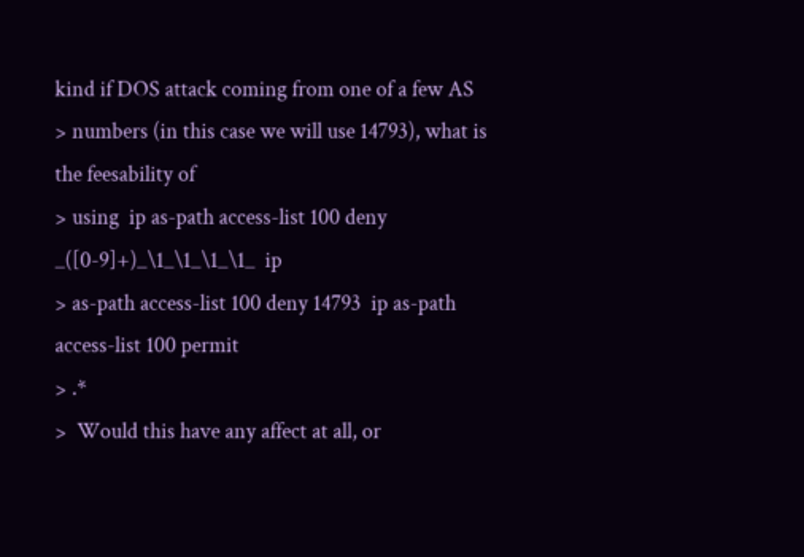kind if DOS attack coming from one of a few AS
> numbers (in this case we will use 14793), what is the feesability of
> using  ip as-path access-list 100 deny _([0-9]+)_\1_\1_\1_\1_  ip
> as-path access-list 100 deny 14793  ip as-path access-list 100 permit
> .*
>  Would this have any affect at all, or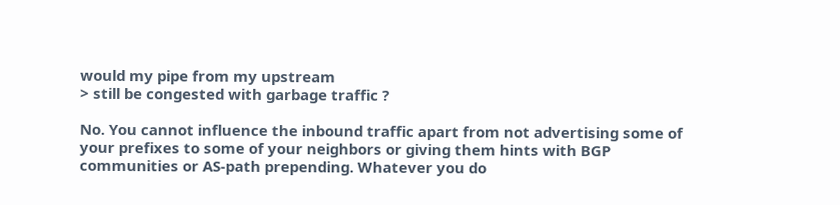would my pipe from my upstream
> still be congested with garbage traffic ?

No. You cannot influence the inbound traffic apart from not advertising some of your prefixes to some of your neighbors or giving them hints with BGP communities or AS-path prepending. Whatever you do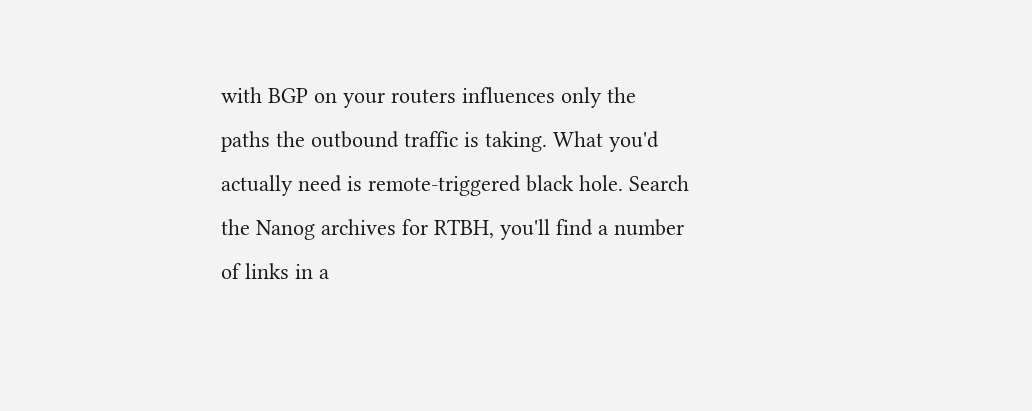with BGP on your routers influences only the paths the outbound traffic is taking. What you'd actually need is remote-triggered black hole. Search the Nanog archives for RTBH, you'll find a number of links in a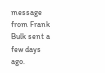message from Frank Bulk sent a few days ago.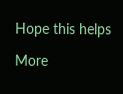Hope this helps

More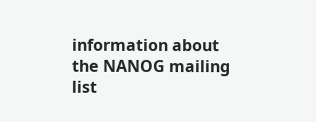information about the NANOG mailing list